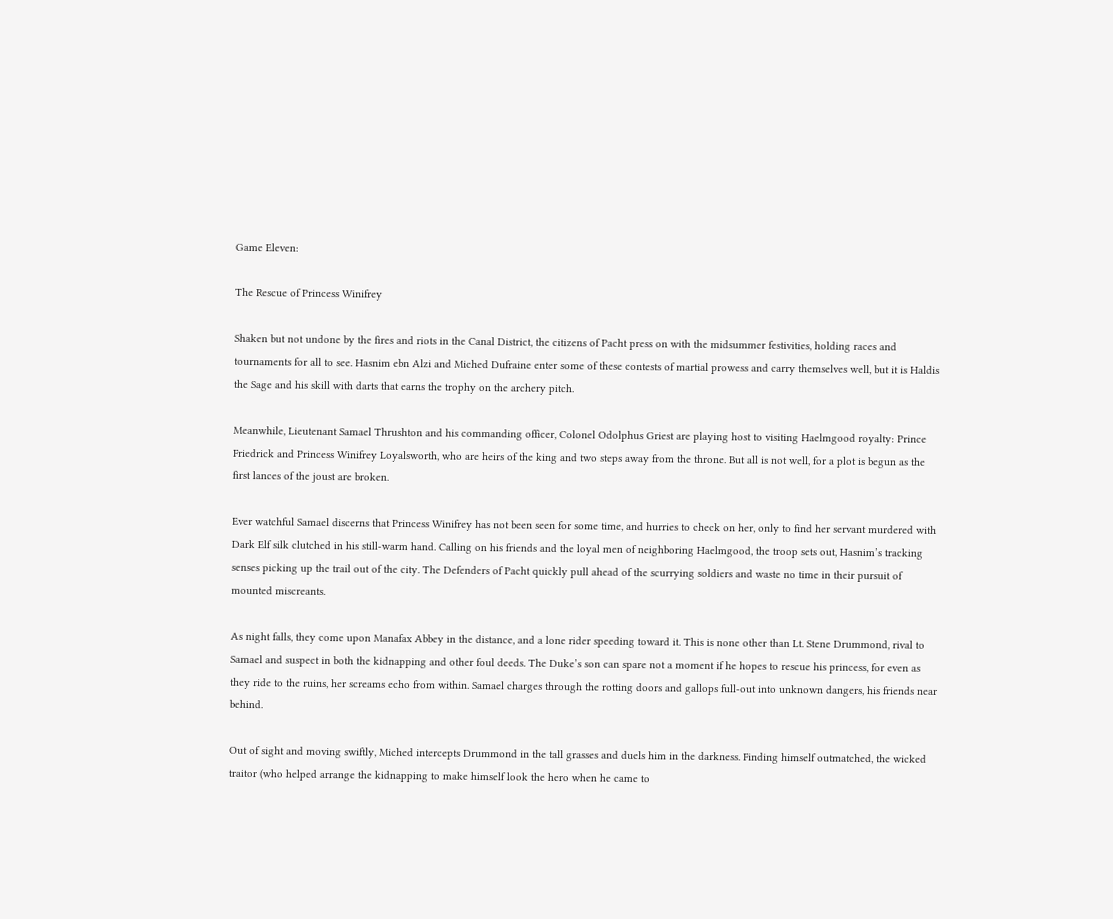Game Eleven:

The Rescue of Princess Winifrey

Shaken but not undone by the fires and riots in the Canal District, the citizens of Pacht press on with the midsummer festivities, holding races and tournaments for all to see. Hasnim ebn Alzi and Miched Dufraine enter some of these contests of martial prowess and carry themselves well, but it is Haldis the Sage and his skill with darts that earns the trophy on the archery pitch.

Meanwhile, Lieutenant Samael Thrushton and his commanding officer, Colonel Odolphus Griest are playing host to visiting Haelmgood royalty: Prince Friedrick and Princess Winifrey Loyalsworth, who are heirs of the king and two steps away from the throne. But all is not well, for a plot is begun as the first lances of the joust are broken.

Ever watchful Samael discerns that Princess Winifrey has not been seen for some time, and hurries to check on her, only to find her servant murdered with Dark Elf silk clutched in his still-warm hand. Calling on his friends and the loyal men of neighboring Haelmgood, the troop sets out, Hasnim’s tracking senses picking up the trail out of the city. The Defenders of Pacht quickly pull ahead of the scurrying soldiers and waste no time in their pursuit of mounted miscreants.

As night falls, they come upon Manafax Abbey in the distance, and a lone rider speeding toward it. This is none other than Lt. Stene Drummond, rival to Samael and suspect in both the kidnapping and other foul deeds. The Duke’s son can spare not a moment if he hopes to rescue his princess, for even as they ride to the ruins, her screams echo from within. Samael charges through the rotting doors and gallops full-out into unknown dangers, his friends near behind.

Out of sight and moving swiftly, Miched intercepts Drummond in the tall grasses and duels him in the darkness. Finding himself outmatched, the wicked traitor (who helped arrange the kidnapping to make himself look the hero when he came to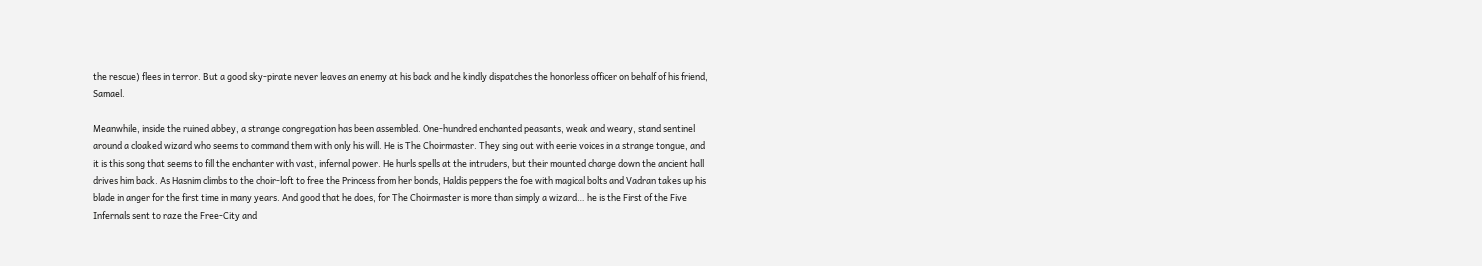the rescue) flees in terror. But a good sky-pirate never leaves an enemy at his back and he kindly dispatches the honorless officer on behalf of his friend, Samael.

Meanwhile, inside the ruined abbey, a strange congregation has been assembled. One-hundred enchanted peasants, weak and weary, stand sentinel around a cloaked wizard who seems to command them with only his will. He is The Choirmaster. They sing out with eerie voices in a strange tongue, and it is this song that seems to fill the enchanter with vast, infernal power. He hurls spells at the intruders, but their mounted charge down the ancient hall drives him back. As Hasnim climbs to the choir-loft to free the Princess from her bonds, Haldis peppers the foe with magical bolts and Vadran takes up his blade in anger for the first time in many years. And good that he does, for The Choirmaster is more than simply a wizard… he is the First of the Five Infernals sent to raze the Free-City and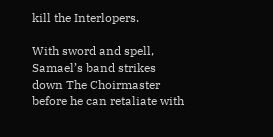kill the Interlopers.

With sword and spell, Samael’s band strikes down The Choirmaster before he can retaliate with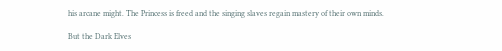his arcane might. The Princess is freed and the singing slaves regain mastery of their own minds.

But the Dark Elves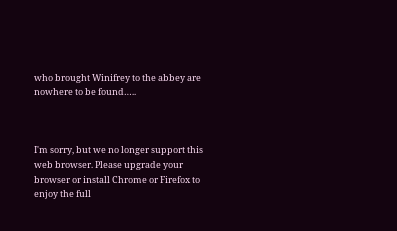who brought Winifrey to the abbey are nowhere to be found…..



I'm sorry, but we no longer support this web browser. Please upgrade your browser or install Chrome or Firefox to enjoy the full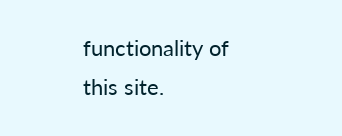functionality of this site.